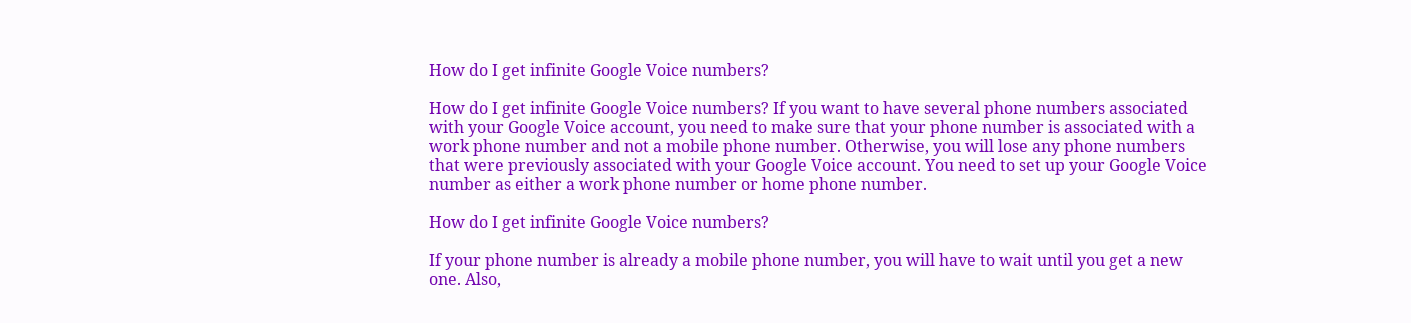How do I get infinite Google Voice numbers?

How do I get infinite Google Voice numbers? If you want to have several phone numbers associated with your Google Voice account, you need to make sure that your phone number is associated with a work phone number and not a mobile phone number. Otherwise, you will lose any phone numbers that were previously associated with your Google Voice account. You need to set up your Google Voice number as either a work phone number or home phone number.

How do I get infinite Google Voice numbers?

If your phone number is already a mobile phone number, you will have to wait until you get a new one. Also,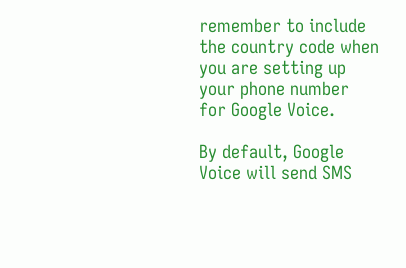remember to include the country code when you are setting up your phone number for Google Voice.

By default, Google Voice will send SMS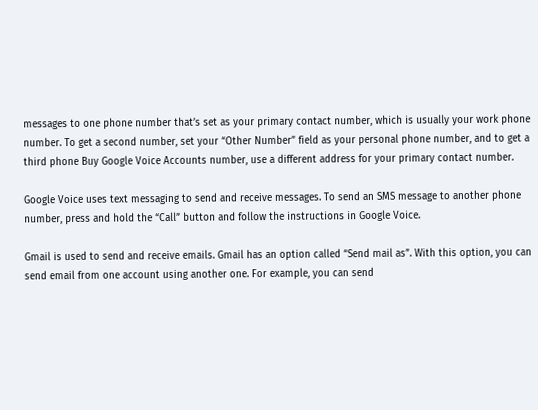messages to one phone number that’s set as your primary contact number, which is usually your work phone number. To get a second number, set your “Other Number” field as your personal phone number, and to get a third phone Buy Google Voice Accounts number, use a different address for your primary contact number.

Google Voice uses text messaging to send and receive messages. To send an SMS message to another phone number, press and hold the “Call” button and follow the instructions in Google Voice.

Gmail is used to send and receive emails. Gmail has an option called “Send mail as”. With this option, you can send email from one account using another one. For example, you can send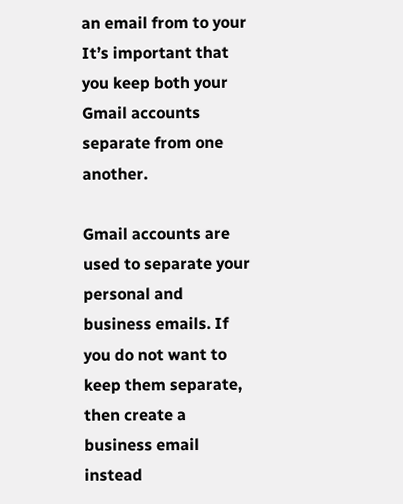an email from to your It’s important that you keep both your Gmail accounts separate from one another.

Gmail accounts are used to separate your personal and business emails. If you do not want to keep them separate, then create a business email instead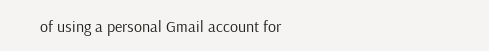of using a personal Gmail account for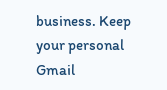business. Keep your personal Gmail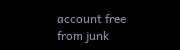account free from junk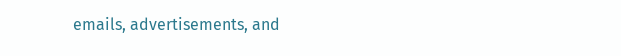emails, advertisements, and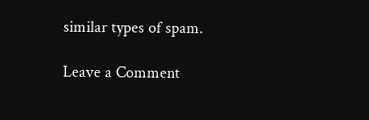similar types of spam.

Leave a Comment